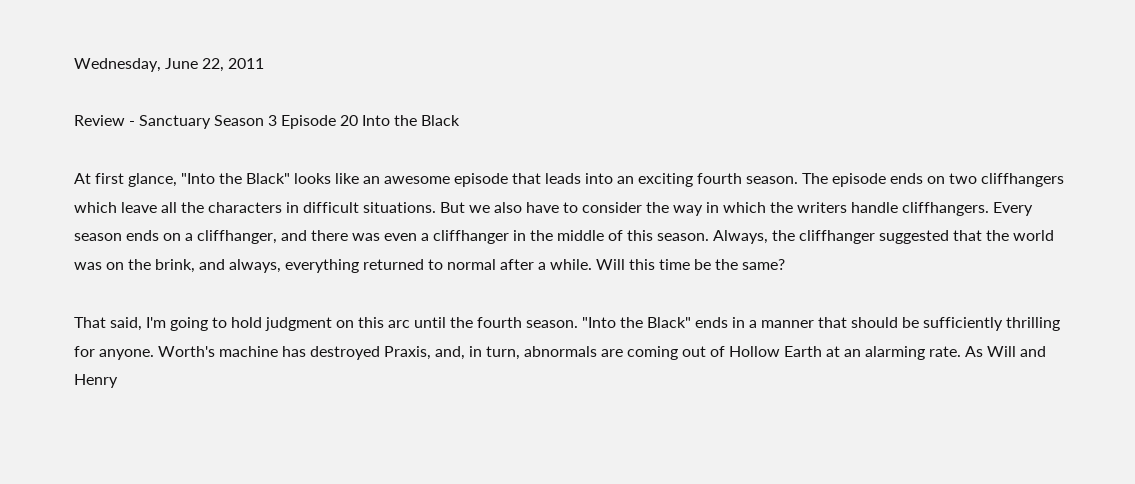Wednesday, June 22, 2011

Review - Sanctuary Season 3 Episode 20 Into the Black

At first glance, "Into the Black" looks like an awesome episode that leads into an exciting fourth season. The episode ends on two cliffhangers which leave all the characters in difficult situations. But we also have to consider the way in which the writers handle cliffhangers. Every season ends on a cliffhanger, and there was even a cliffhanger in the middle of this season. Always, the cliffhanger suggested that the world was on the brink, and always, everything returned to normal after a while. Will this time be the same?

That said, I'm going to hold judgment on this arc until the fourth season. "Into the Black" ends in a manner that should be sufficiently thrilling for anyone. Worth's machine has destroyed Praxis, and, in turn, abnormals are coming out of Hollow Earth at an alarming rate. As Will and Henry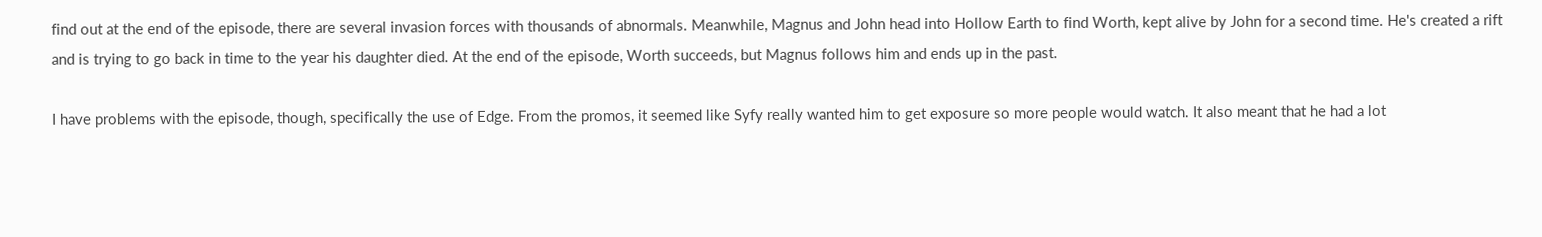find out at the end of the episode, there are several invasion forces with thousands of abnormals. Meanwhile, Magnus and John head into Hollow Earth to find Worth, kept alive by John for a second time. He's created a rift and is trying to go back in time to the year his daughter died. At the end of the episode, Worth succeeds, but Magnus follows him and ends up in the past.

I have problems with the episode, though, specifically the use of Edge. From the promos, it seemed like Syfy really wanted him to get exposure so more people would watch. It also meant that he had a lot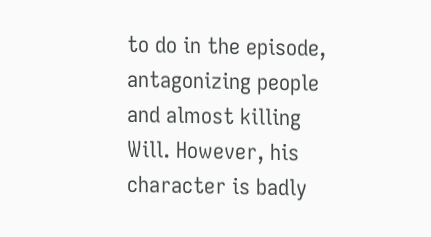to do in the episode, antagonizing people and almost killing Will. However, his character is badly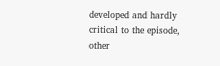developed and hardly critical to the episode, other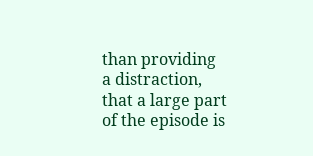than providing a distraction, that a large part of the episode is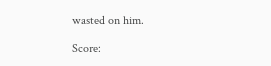wasted on him.

Score: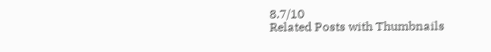8.7/10
Related Posts with Thumbnails